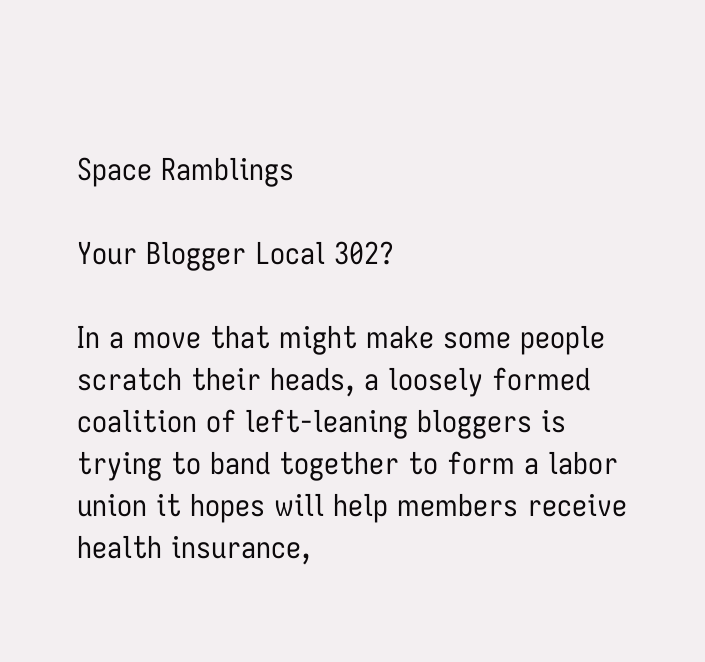Space Ramblings

Your Blogger Local 302?

In a move that might make some people scratch their heads, a loosely formed coalition of left-leaning bloggers is trying to band together to form a labor union it hopes will help members receive health insurance,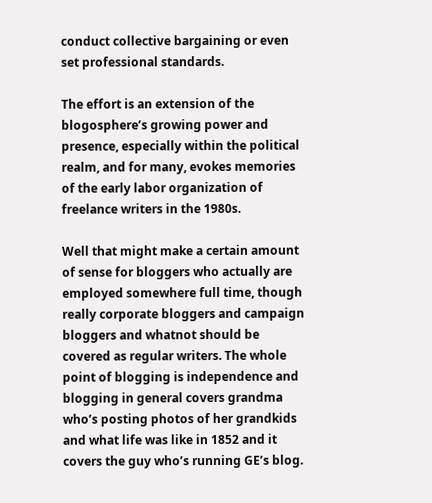conduct collective bargaining or even set professional standards.

The effort is an extension of the blogosphere’s growing power and presence, especially within the political realm, and for many, evokes memories of the early labor organization of freelance writers in the 1980s.

Well that might make a certain amount of sense for bloggers who actually are employed somewhere full time, though really corporate bloggers and campaign bloggers and whatnot should be covered as regular writers. The whole point of blogging is independence and blogging in general covers grandma who’s posting photos of her grandkids and what life was like in 1852 and it covers the guy who’s running GE’s blog.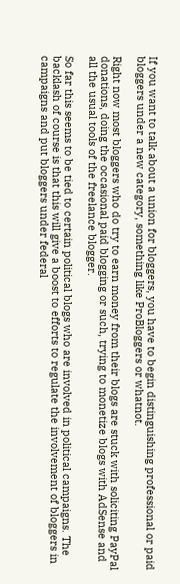If you want to talk about a union for bloggers, you have to begin distinguishing professional or paid bloggers under a new category, something like ProBloggers or whatnot.

Right now most bloggers who do try to earn money from their blogs are stuck with soliciting PayPal donations, doing the occasional paid blogging or such, trying to monetize blogs with AdSense and all the usual tools of the freelance blogger.

So far this seems to be tied to certain political blogs who are involved in political campaigns. The backlash of course is that this will give a boost to efforts to regulate the involvement of bloggers in campaigns and put bloggers under federal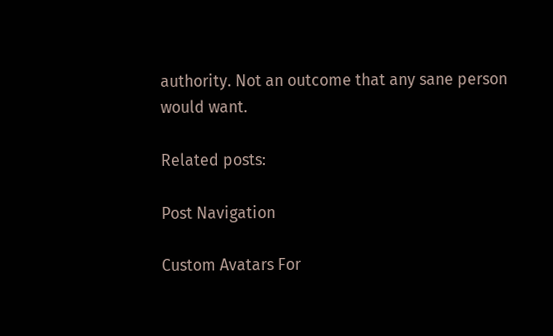authority. Not an outcome that any sane person would want.

Related posts:

Post Navigation

Custom Avatars For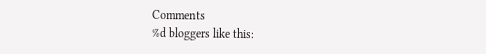Comments
%d bloggers like this: